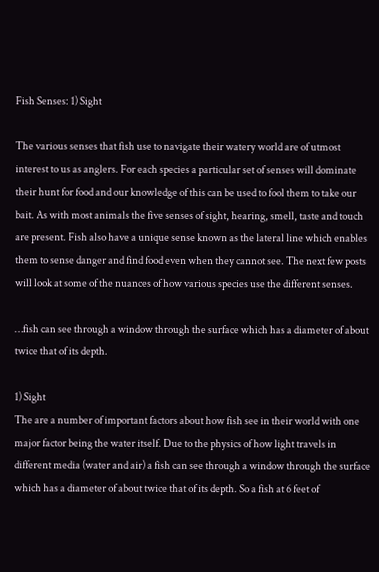Fish Senses: 1) Sight

The various senses that fish use to navigate their watery world are of utmost interest to us as anglers. For each species a particular set of senses will dominate their hunt for food and our knowledge of this can be used to fool them to take our bait. As with most animals the five senses of sight, hearing, smell, taste and touch are present. Fish also have a unique sense known as the lateral line which enables them to sense danger and find food even when they cannot see. The next few posts will look at some of the nuances of how various species use the different senses.

…fish can see through a window through the surface which has a diameter of about twice that of its depth.

1) Sight
The are a number of important factors about how fish see in their world with one major factor being the water itself. Due to the physics of how light travels in different media (water and air) a fish can see through a window through the surface which has a diameter of about twice that of its depth. So a fish at 6 feet of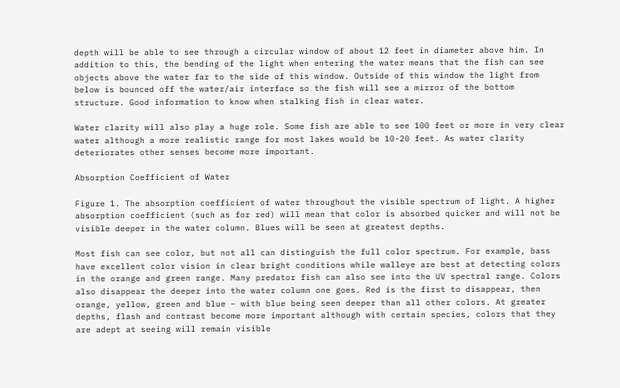depth will be able to see through a circular window of about 12 feet in diameter above him. In addition to this, the bending of the light when entering the water means that the fish can see objects above the water far to the side of this window. Outside of this window the light from below is bounced off the water/air interface so the fish will see a mirror of the bottom structure. Good information to know when stalking fish in clear water.

Water clarity will also play a huge role. Some fish are able to see 100 feet or more in very clear water although a more realistic range for most lakes would be 10-20 feet. As water clarity deteriorates other senses become more important.

Absorption Coefficient of Water

Figure 1. The absorption coefficient of water throughout the visible spectrum of light. A higher absorption coefficient (such as for red) will mean that color is absorbed quicker and will not be visible deeper in the water column. Blues will be seen at greatest depths.

Most fish can see color, but not all can distinguish the full color spectrum. For example, bass have excellent color vision in clear bright conditions while walleye are best at detecting colors in the orange and green range. Many predator fish can also see into the UV spectral range. Colors also disappear the deeper into the water column one goes. Red is the first to disappear, then orange, yellow, green and blue – with blue being seen deeper than all other colors. At greater depths, flash and contrast become more important although with certain species, colors that they are adept at seeing will remain visible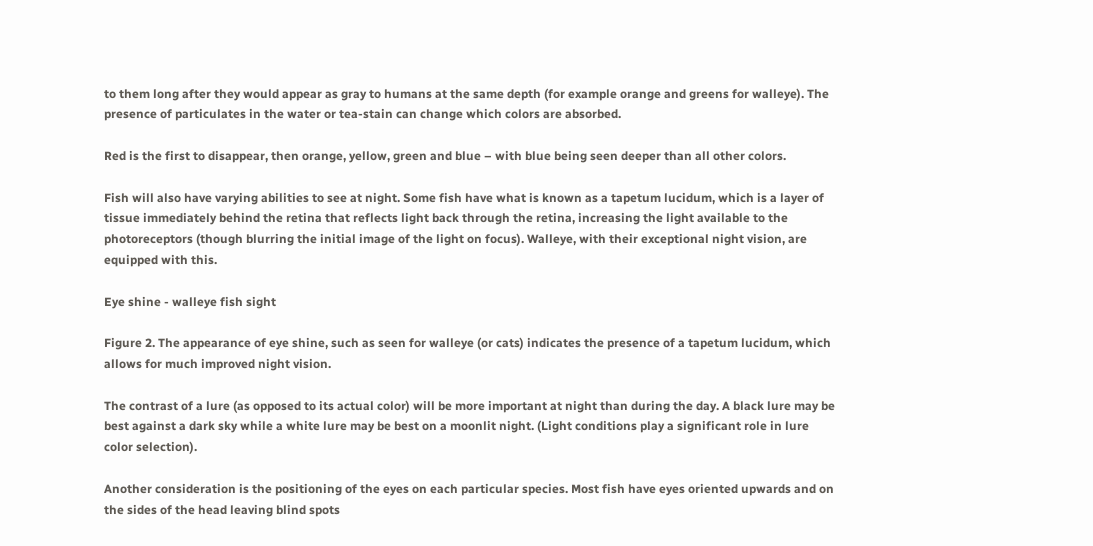to them long after they would appear as gray to humans at the same depth (for example orange and greens for walleye). The presence of particulates in the water or tea-stain can change which colors are absorbed.

Red is the first to disappear, then orange, yellow, green and blue – with blue being seen deeper than all other colors.

Fish will also have varying abilities to see at night. Some fish have what is known as a tapetum lucidum, which is a layer of tissue immediately behind the retina that reflects light back through the retina, increasing the light available to the photoreceptors (though blurring the initial image of the light on focus). Walleye, with their exceptional night vision, are equipped with this.

Eye shine - walleye fish sight

Figure 2. The appearance of eye shine, such as seen for walleye (or cats) indicates the presence of a tapetum lucidum, which allows for much improved night vision.

The contrast of a lure (as opposed to its actual color) will be more important at night than during the day. A black lure may be best against a dark sky while a white lure may be best on a moonlit night. (Light conditions play a significant role in lure color selection).

Another consideration is the positioning of the eyes on each particular species. Most fish have eyes oriented upwards and on the sides of the head leaving blind spots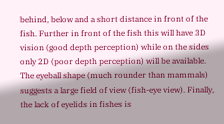behind, below and a short distance in front of the fish. Further in front of the fish this will have 3D vision (good depth perception) while on the sides only 2D (poor depth perception) will be available. The eyeball shape (much rounder than mammals) suggests a large field of view (fish-eye view). Finally, the lack of eyelids in fishes is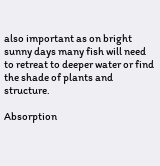also important as on bright sunny days many fish will need to retreat to deeper water or find the shade of plants and structure.

Absorption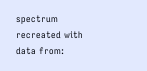spectrum recreated with data from: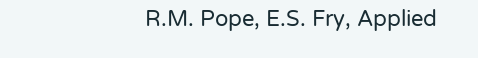R.M. Pope, E.S. Fry, Applied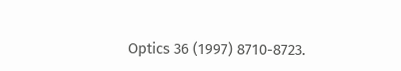Optics 36 (1997) 8710-8723.